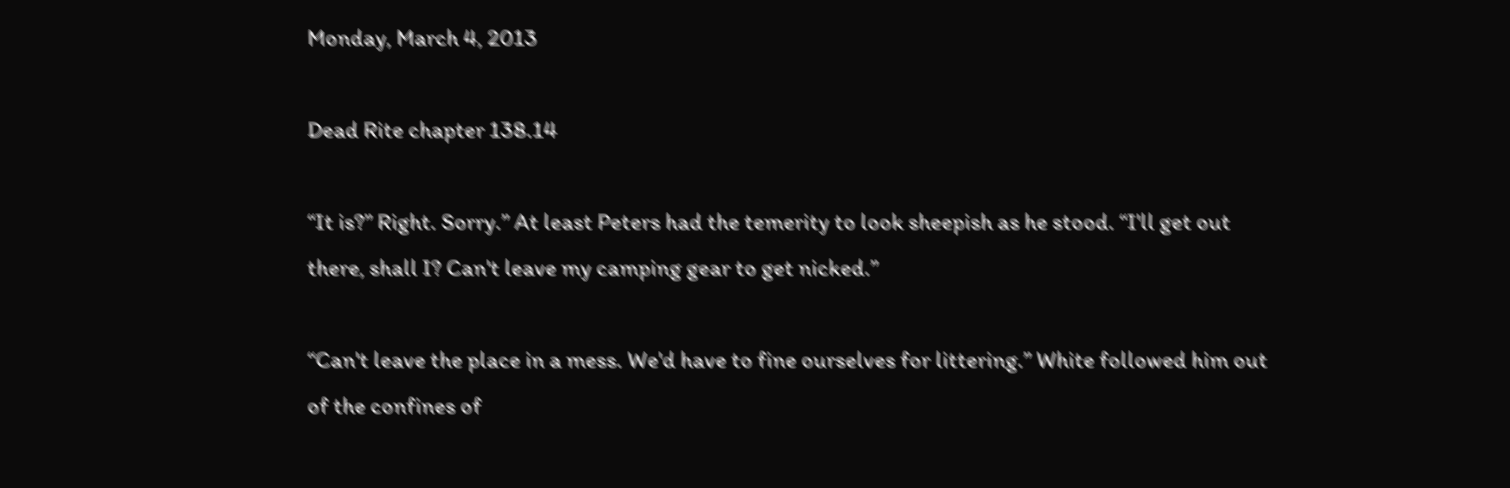Monday, March 4, 2013

Dead Rite chapter 138.14

“It is?” Right. Sorry.” At least Peters had the temerity to look sheepish as he stood. “I'll get out there, shall I? Can't leave my camping gear to get nicked.”

“Can't leave the place in a mess. We'd have to fine ourselves for littering.” White followed him out of the confines of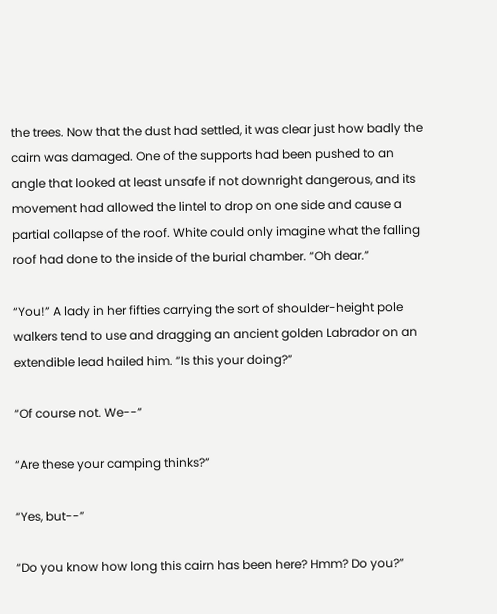the trees. Now that the dust had settled, it was clear just how badly the cairn was damaged. One of the supports had been pushed to an angle that looked at least unsafe if not downright dangerous, and its movement had allowed the lintel to drop on one side and cause a partial collapse of the roof. White could only imagine what the falling roof had done to the inside of the burial chamber. “Oh dear.”

“You!” A lady in her fifties carrying the sort of shoulder-height pole walkers tend to use and dragging an ancient golden Labrador on an extendible lead hailed him. “Is this your doing?”

“Of course not. We--”

“Are these your camping thinks?”

“Yes, but--”

“Do you know how long this cairn has been here? Hmm? Do you?”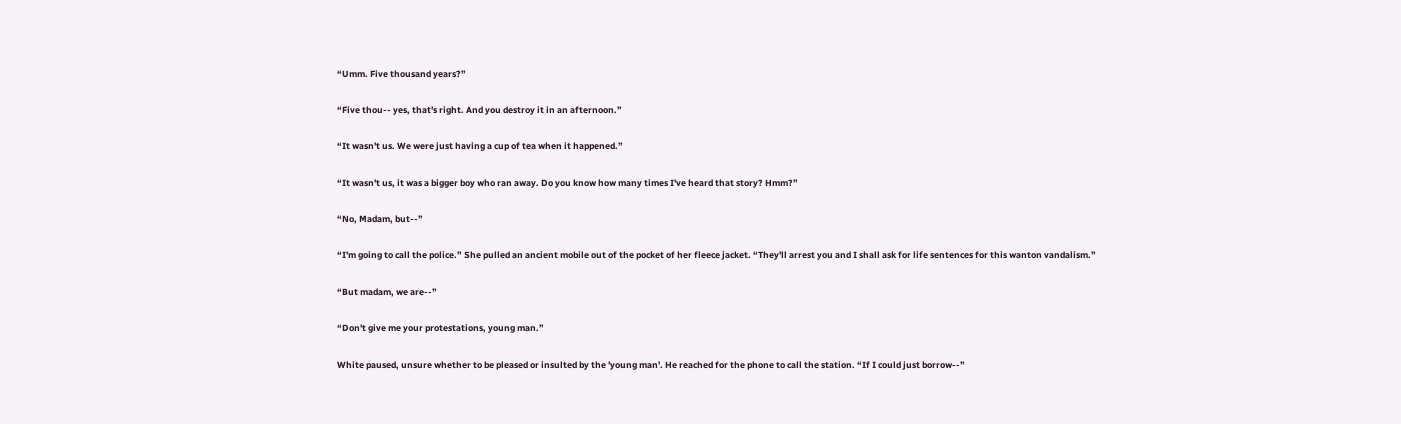“Umm. Five thousand years?”

“Five thou-- yes, that's right. And you destroy it in an afternoon.”

“It wasn't us. We were just having a cup of tea when it happened.”

“It wasn't us, it was a bigger boy who ran away. Do you know how many times I've heard that story? Hmm?”

“No, Madam, but--”

“I'm going to call the police.” She pulled an ancient mobile out of the pocket of her fleece jacket. “They'll arrest you and I shall ask for life sentences for this wanton vandalism.”

“But madam, we are--”

“Don't give me your protestations, young man.”

White paused, unsure whether to be pleased or insulted by the 'young man'. He reached for the phone to call the station. “If I could just borrow--”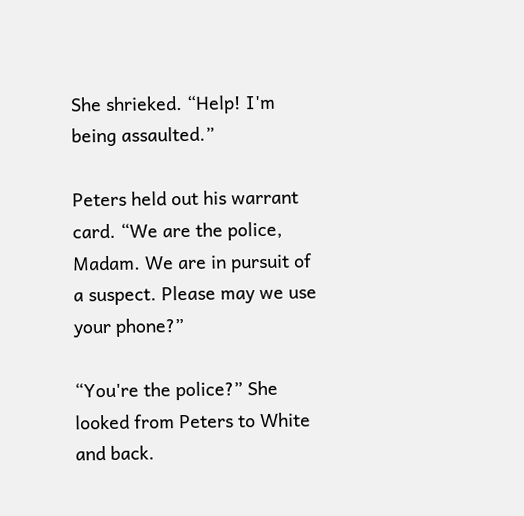She shrieked. “Help! I'm being assaulted.”

Peters held out his warrant card. “We are the police, Madam. We are in pursuit of a suspect. Please may we use your phone?”

“You're the police?” She looked from Peters to White and back.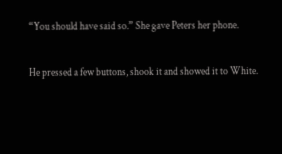“You should have said so.” She gave Peters her phone.

He pressed a few buttons, shook it and showed it to White.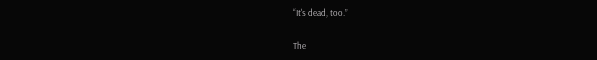“It's dead, too.”

The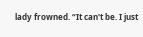lady frowned. “It can't be. I just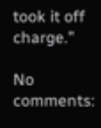took it off charge.”

No comments: